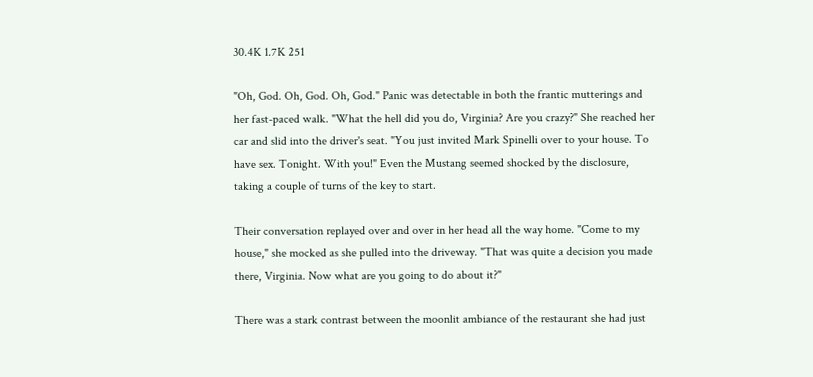30.4K 1.7K 251

"Oh, God. Oh, God. Oh, God." Panic was detectable in both the frantic mutterings and her fast-paced walk. "What the hell did you do, Virginia? Are you crazy?" She reached her car and slid into the driver's seat. "You just invited Mark Spinelli over to your house. To have sex. Tonight. With you!" Even the Mustang seemed shocked by the disclosure, taking a couple of turns of the key to start.

Their conversation replayed over and over in her head all the way home. "Come to my house," she mocked as she pulled into the driveway. "That was quite a decision you made there, Virginia. Now what are you going to do about it?"

There was a stark contrast between the moonlit ambiance of the restaurant she had just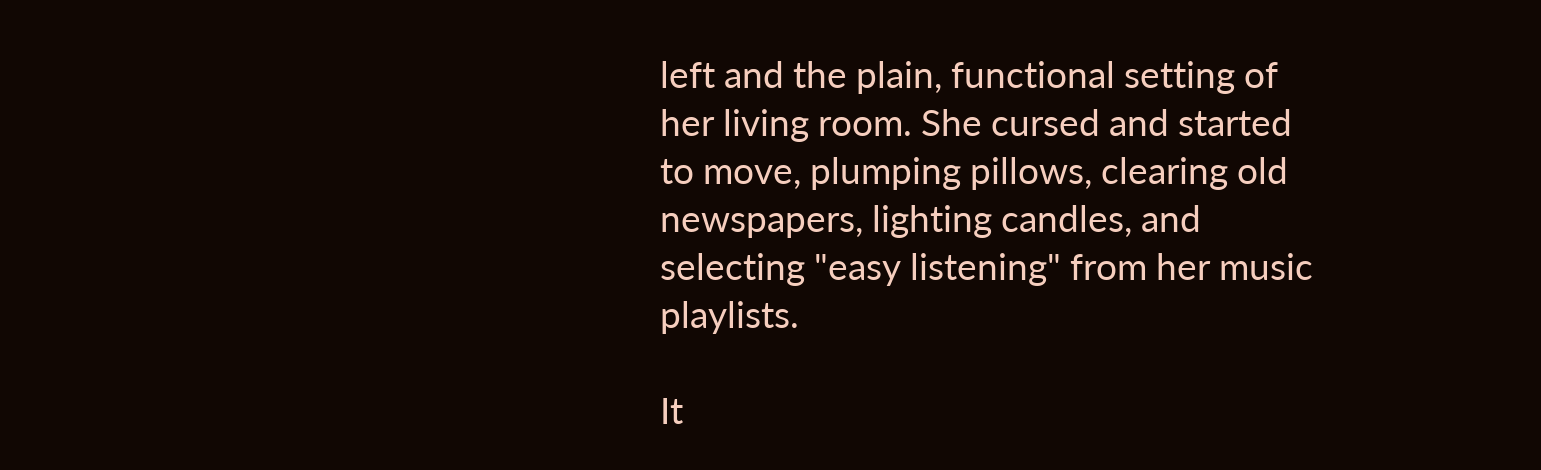left and the plain, functional setting of her living room. She cursed and started to move, plumping pillows, clearing old newspapers, lighting candles, and selecting "easy listening" from her music playlists.

It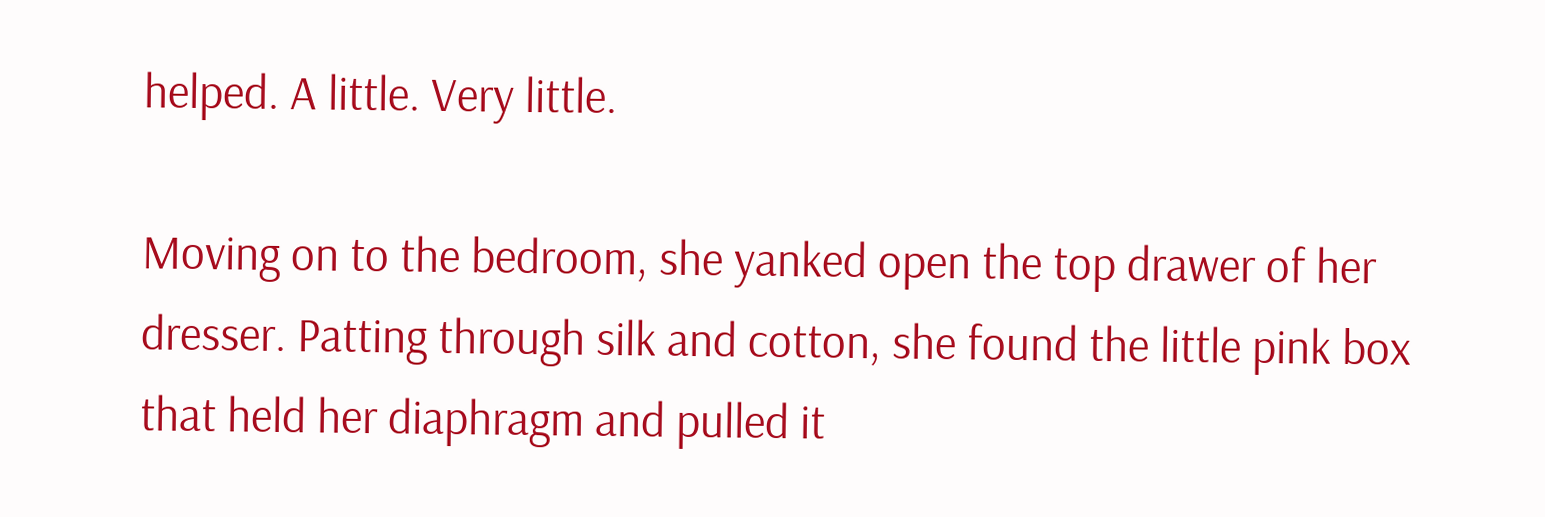helped. A little. Very little.

Moving on to the bedroom, she yanked open the top drawer of her dresser. Patting through silk and cotton, she found the little pink box that held her diaphragm and pulled it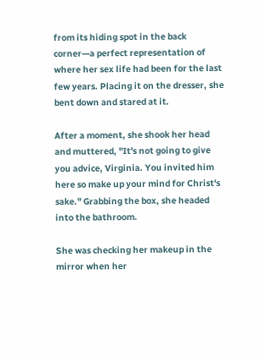from its hiding spot in the back corner—a perfect representation of where her sex life had been for the last few years. Placing it on the dresser, she bent down and stared at it.

After a moment, she shook her head and muttered, "It's not going to give you advice, Virginia. You invited him here so make up your mind for Christ's sake." Grabbing the box, she headed into the bathroom.

She was checking her makeup in the mirror when her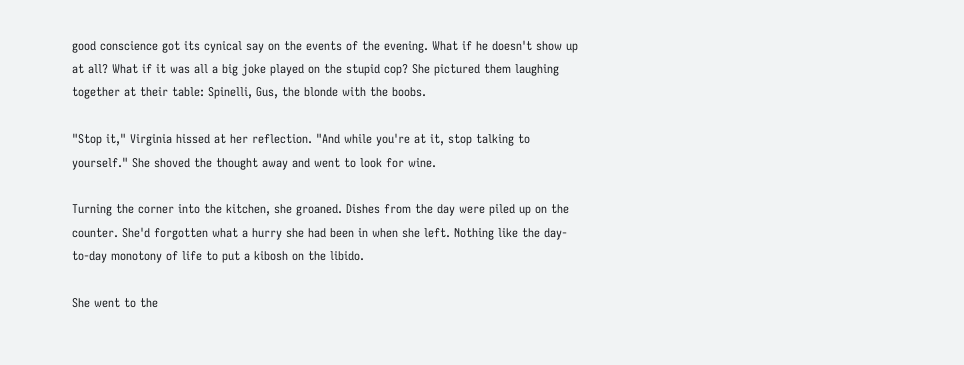good conscience got its cynical say on the events of the evening. What if he doesn't show up at all? What if it was all a big joke played on the stupid cop? She pictured them laughing together at their table: Spinelli, Gus, the blonde with the boobs.

"Stop it," Virginia hissed at her reflection. "And while you're at it, stop talking to yourself." She shoved the thought away and went to look for wine.

Turning the corner into the kitchen, she groaned. Dishes from the day were piled up on the counter. She'd forgotten what a hurry she had been in when she left. Nothing like the day-to-day monotony of life to put a kibosh on the libido.

She went to the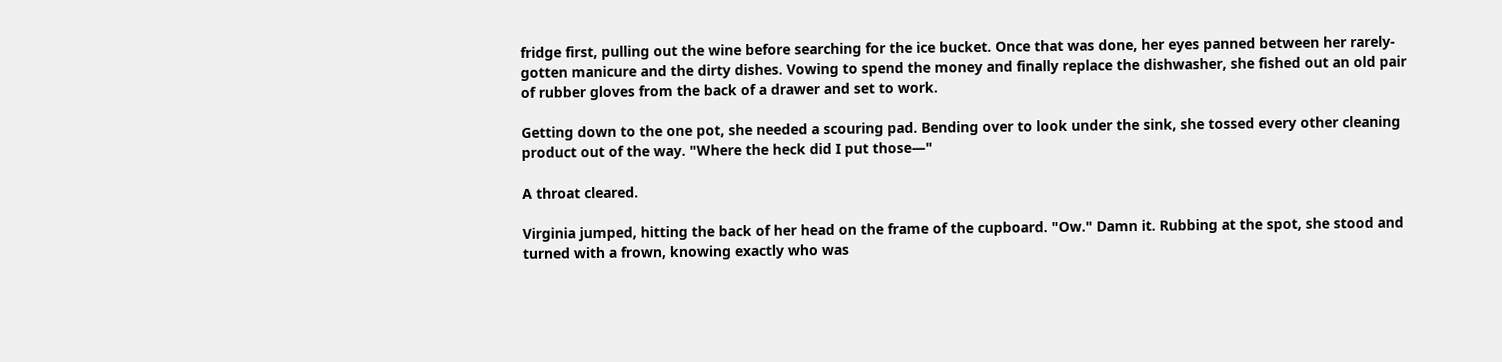fridge first, pulling out the wine before searching for the ice bucket. Once that was done, her eyes panned between her rarely-gotten manicure and the dirty dishes. Vowing to spend the money and finally replace the dishwasher, she fished out an old pair of rubber gloves from the back of a drawer and set to work.

Getting down to the one pot, she needed a scouring pad. Bending over to look under the sink, she tossed every other cleaning product out of the way. "Where the heck did I put those—"

A throat cleared.

Virginia jumped, hitting the back of her head on the frame of the cupboard. "Ow." Damn it. Rubbing at the spot, she stood and turned with a frown, knowing exactly who was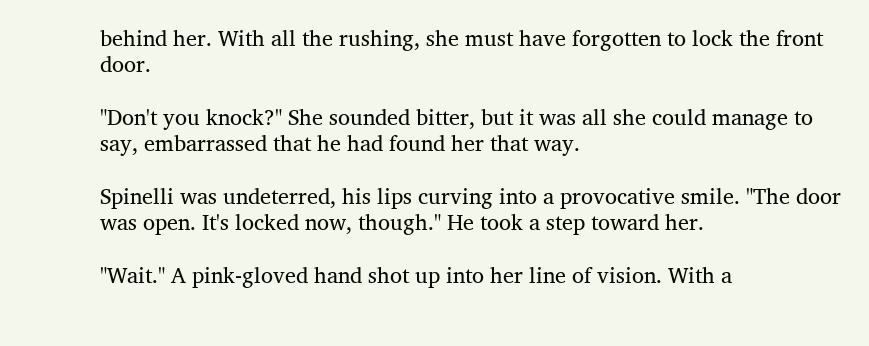behind her. With all the rushing, she must have forgotten to lock the front door.

"Don't you knock?" She sounded bitter, but it was all she could manage to say, embarrassed that he had found her that way.

Spinelli was undeterred, his lips curving into a provocative smile. "The door was open. It's locked now, though." He took a step toward her.

"Wait." A pink-gloved hand shot up into her line of vision. With a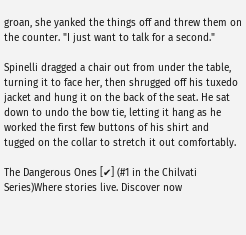groan, she yanked the things off and threw them on the counter. "I just want to talk for a second."

Spinelli dragged a chair out from under the table, turning it to face her, then shrugged off his tuxedo jacket and hung it on the back of the seat. He sat down to undo the bow tie, letting it hang as he worked the first few buttons of his shirt and tugged on the collar to stretch it out comfortably.

The Dangerous Ones [✔] (#1 in the Chilvati Series)Where stories live. Discover now